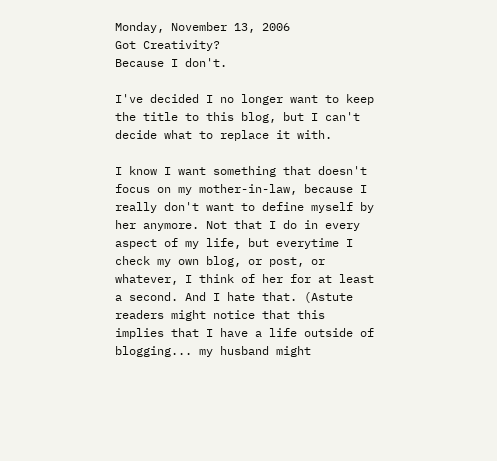Monday, November 13, 2006
Got Creativity?
Because I don't.

I've decided I no longer want to keep the title to this blog, but I can't decide what to replace it with.

I know I want something that doesn't focus on my mother-in-law, because I really don't want to define myself by her anymore. Not that I do in every aspect of my life, but everytime I check my own blog, or post, or whatever, I think of her for at least a second. And I hate that. (Astute readers might notice that this implies that I have a life outside of blogging... my husband might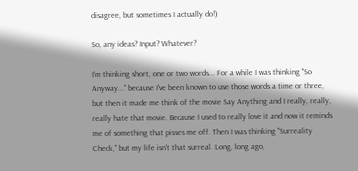disagree, but sometimes I actually do!)

So, any ideas? Input? Whatever?

I'm thinking short, one or two words... For a while I was thinking "So Anyway..." because I've been known to use those words a time or three, but then it made me think of the movie Say Anything and I really, really, really hate that movie. Because I used to really love it and now it reminds me of something that pisses me off. Then I was thinking "Surreality Check," but my life isn't that surreal. Long, long ago,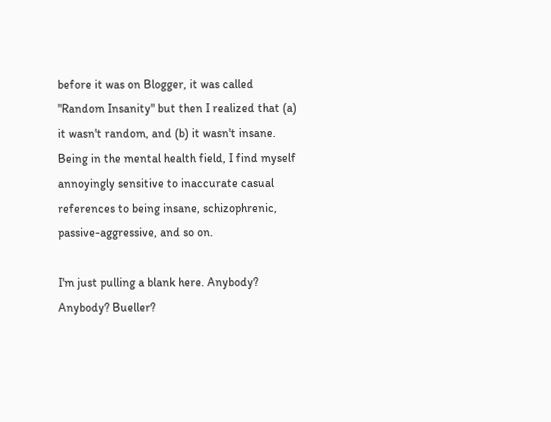before it was on Blogger, it was called "Random Insanity" but then I realized that (a) it wasn't random, and (b) it wasn't insane. Being in the mental health field, I find myself annoyingly sensitive to inaccurate casual references to being insane, schizophrenic, passive-aggressive, and so on.

I'm just pulling a blank here. Anybody? Anybody? Bueller?